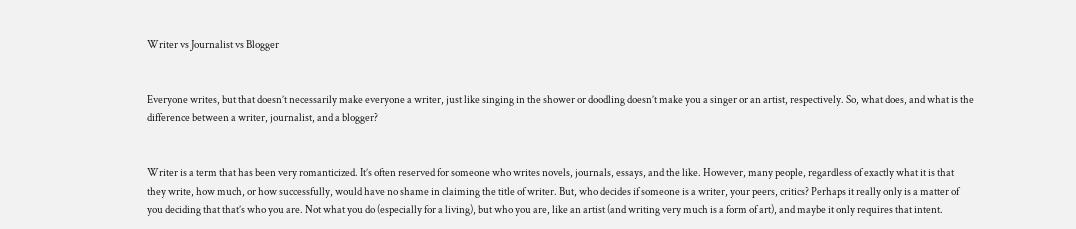Writer vs Journalist vs Blogger


Everyone writes, but that doesn’t necessarily make everyone a writer, just like singing in the shower or doodling doesn’t make you a singer or an artist, respectively. So, what does, and what is the difference between a writer, journalist, and a blogger?


Writer is a term that has been very romanticized. It’s often reserved for someone who writes novels, journals, essays, and the like. However, many people, regardless of exactly what it is that they write, how much, or how successfully, would have no shame in claiming the title of writer. But, who decides if someone is a writer, your peers, critics? Perhaps it really only is a matter of you deciding that that’s who you are. Not what you do (especially for a living), but who you are, like an artist (and writing very much is a form of art), and maybe it only requires that intent.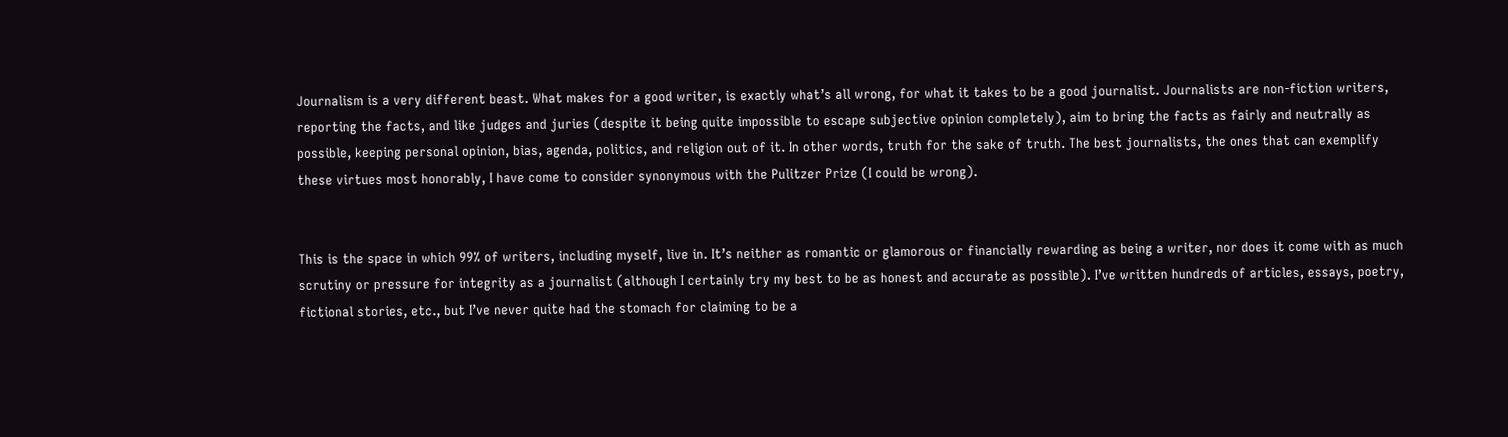Journalism is a very different beast. What makes for a good writer, is exactly what’s all wrong, for what it takes to be a good journalist. Journalists are non-fiction writers, reporting the facts, and like judges and juries (despite it being quite impossible to escape subjective opinion completely), aim to bring the facts as fairly and neutrally as possible, keeping personal opinion, bias, agenda, politics, and religion out of it. In other words, truth for the sake of truth. The best journalists, the ones that can exemplify these virtues most honorably, I have come to consider synonymous with the Pulitzer Prize (I could be wrong).


This is the space in which 99% of writers, including myself, live in. It’s neither as romantic or glamorous or financially rewarding as being a writer, nor does it come with as much scrutiny or pressure for integrity as a journalist (although I certainly try my best to be as honest and accurate as possible). I’ve written hundreds of articles, essays, poetry, fictional stories, etc., but I’ve never quite had the stomach for claiming to be a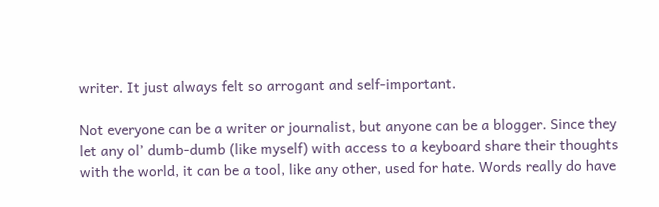writer. It just always felt so arrogant and self-important.

Not everyone can be a writer or journalist, but anyone can be a blogger. Since they let any ol’ dumb-dumb (like myself) with access to a keyboard share their thoughts with the world, it can be a tool, like any other, used for hate. Words really do have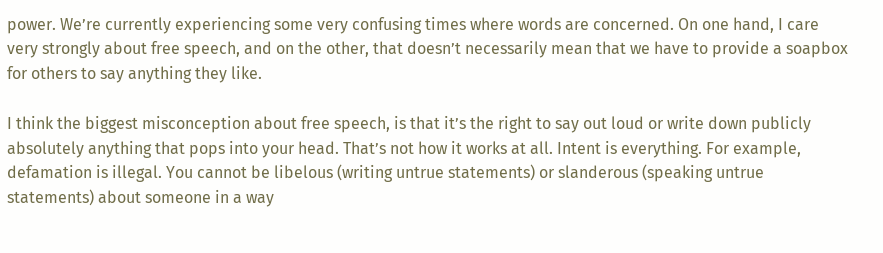power. We’re currently experiencing some very confusing times where words are concerned. On one hand, I care very strongly about free speech, and on the other, that doesn’t necessarily mean that we have to provide a soapbox for others to say anything they like.

I think the biggest misconception about free speech, is that it’s the right to say out loud or write down publicly absolutely anything that pops into your head. That’s not how it works at all. Intent is everything. For example, defamation is illegal. You cannot be libelous (writing untrue statements) or slanderous (speaking untrue statements) about someone in a way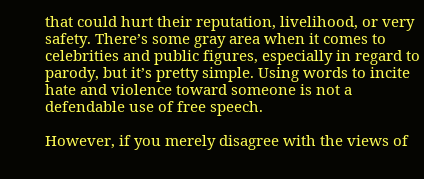that could hurt their reputation, livelihood, or very safety. There’s some gray area when it comes to celebrities and public figures, especially in regard to parody, but it’s pretty simple. Using words to incite hate and violence toward someone is not a defendable use of free speech.

However, if you merely disagree with the views of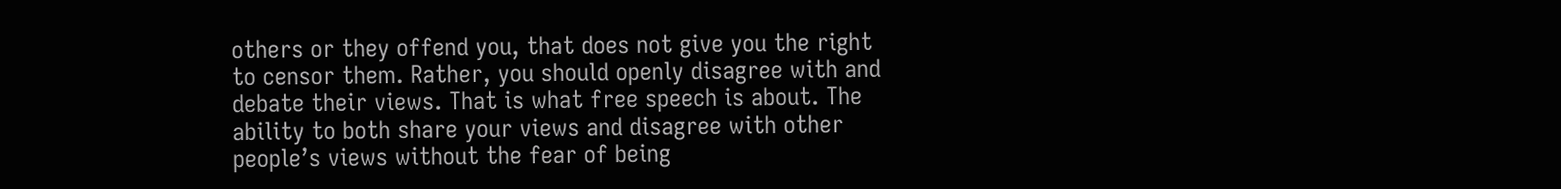others or they offend you, that does not give you the right to censor them. Rather, you should openly disagree with and debate their views. That is what free speech is about. The ability to both share your views and disagree with other people’s views without the fear of being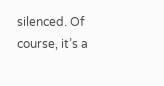silenced. Of course, it’s a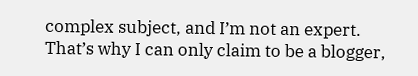complex subject, and I’m not an expert. That’s why I can only claim to be a blogger,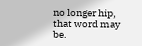no longer hip, that word may be.